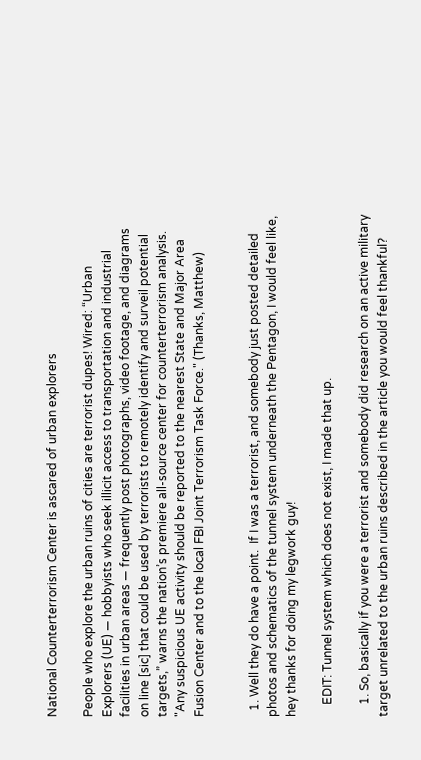National Counterterrorism Center is ascared of urban explorers

People who explore the urban ruins of cities are terrorist dupes! Wired: “Urban Explorers (UE) — hobbyists who seek illicit access to transportation and industrial facilities in urban areas — frequently post photographs, video footage, and diagrams on line [sic] that could be used by terrorists to remotely identify and surveil potential targets,” warns the nation’s premiere all-source center for counterterrorism analysis. "Any suspicious UE activity should be reported to the nearest State and Major Area Fusion Center and to the local FBI Joint Terrorism Task Force." (Thanks, Matthew)


  1. Well they do have a point.  If I was a terrorist, and somebody just posted detailed photos and schematics of the tunnel system underneath the Pentagon, I would feel like, hey thanks for doing my legwork guy!

    EDIT: Tunnel system which does not exist, I made that up.

    1. So, basically if you were a terrorist and somebody did research on an active military target unrelated to the urban ruins described in the article you would feel thankful?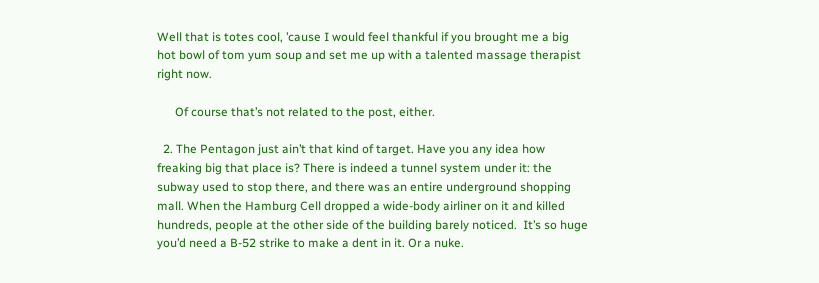Well that is totes cool, ’cause I would feel thankful if you brought me a big hot bowl of tom yum soup and set me up with a talented massage therapist right now.

      Of course that’s not related to the post, either.

  2. The Pentagon just ain’t that kind of target. Have you any idea how freaking big that place is? There is indeed a tunnel system under it: the subway used to stop there, and there was an entire underground shopping mall. When the Hamburg Cell dropped a wide-body airliner on it and killed hundreds, people at the other side of the building barely noticed.  It’s so huge you’d need a B-52 strike to make a dent in it. Or a nuke.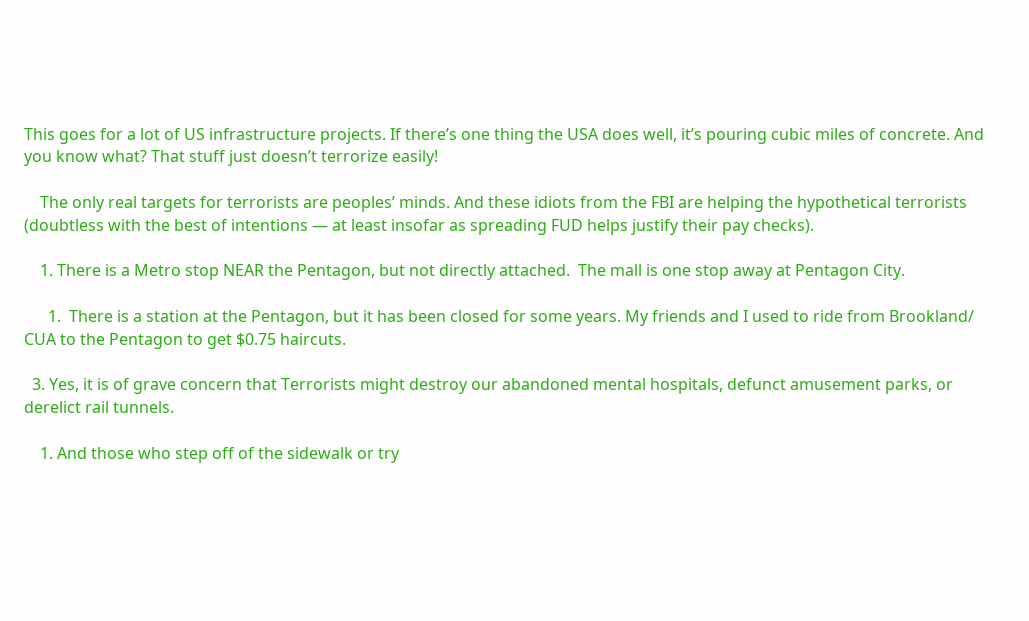This goes for a lot of US infrastructure projects. If there’s one thing the USA does well, it’s pouring cubic miles of concrete. And you know what? That stuff just doesn’t terrorize easily!

    The only real targets for terrorists are peoples’ minds. And these idiots from the FBI are helping the hypothetical terrorists (doubtless with the best of intentions — at least insofar as spreading FUD helps justify their pay checks).

    1. There is a Metro stop NEAR the Pentagon, but not directly attached.  The mall is one stop away at Pentagon City.

      1.  There is a station at the Pentagon, but it has been closed for some years. My friends and I used to ride from Brookland/ CUA to the Pentagon to get $0.75 haircuts.

  3. Yes, it is of grave concern that Terrorists might destroy our abandoned mental hospitals, defunct amusement parks, or derelict rail tunnels.

    1. And those who step off of the sidewalk or try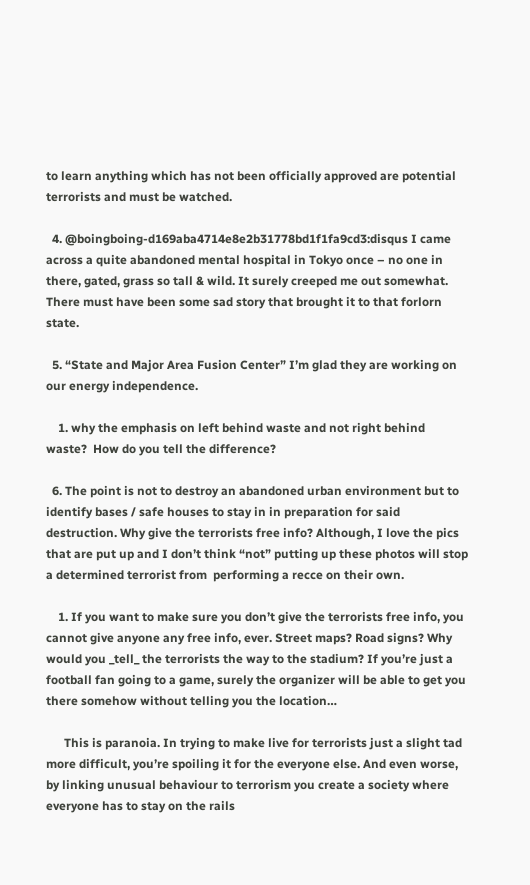to learn anything which has not been officially approved are potential terrorists and must be watched.

  4. @boingboing-d169aba4714e8e2b31778bd1f1fa9cd3:disqus I came across a quite abandoned mental hospital in Tokyo once – no one in there, gated, grass so tall & wild. It surely creeped me out somewhat. There must have been some sad story that brought it to that forlorn state.

  5. “State and Major Area Fusion Center” I’m glad they are working on our energy independence.

    1. why the emphasis on left behind waste and not right behind waste?  How do you tell the difference?

  6. The point is not to destroy an abandoned urban environment but to identify bases / safe houses to stay in in preparation for said destruction. Why give the terrorists free info? Although, I love the pics that are put up and I don’t think “not” putting up these photos will stop a determined terrorist from  performing a recce on their own.

    1. If you want to make sure you don’t give the terrorists free info, you cannot give anyone any free info, ever. Street maps? Road signs? Why would you _tell_ the terrorists the way to the stadium? If you’re just a football fan going to a game, surely the organizer will be able to get you there somehow without telling you the location…

      This is paranoia. In trying to make live for terrorists just a slight tad more difficult, you’re spoiling it for the everyone else. And even worse, by linking unusual behaviour to terrorism you create a society where everyone has to stay on the rails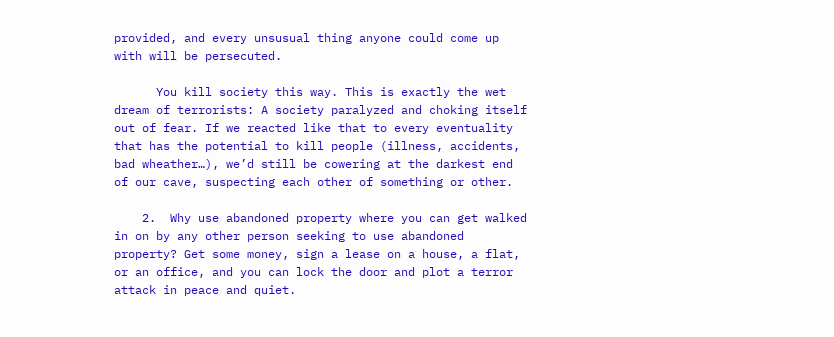provided, and every unsusual thing anyone could come up with will be persecuted.

      You kill society this way. This is exactly the wet dream of terrorists: A society paralyzed and choking itself out of fear. If we reacted like that to every eventuality that has the potential to kill people (illness, accidents, bad wheather…), we’d still be cowering at the darkest end of our cave, suspecting each other of something or other.

    2.  Why use abandoned property where you can get walked in on by any other person seeking to use abandoned property? Get some money, sign a lease on a house, a flat, or an office, and you can lock the door and plot a terror attack in peace and quiet.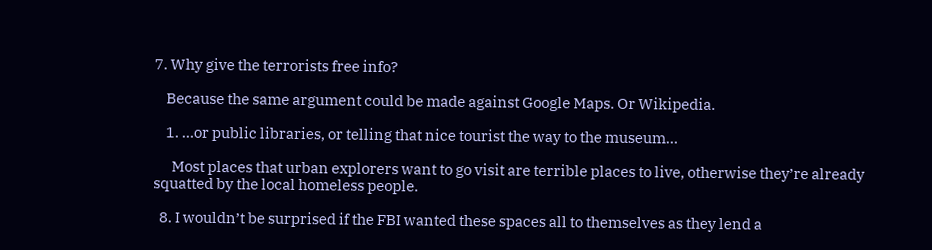7. Why give the terrorists free info?

    Because the same argument could be made against Google Maps. Or Wikipedia.

    1. …or public libraries, or telling that nice tourist the way to the museum…

      Most places that urban explorers want to go visit are terrible places to live, otherwise they’re already squatted by the local homeless people.

  8. I wouldn’t be surprised if the FBI wanted these spaces all to themselves as they lend a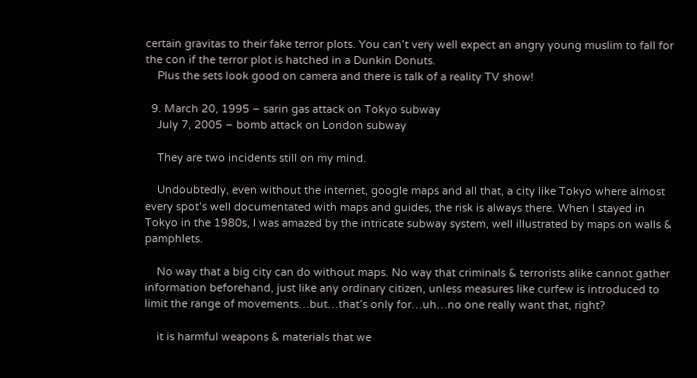certain gravitas to their fake terror plots. You can’t very well expect an angry young muslim to fall for the con if the terror plot is hatched in a Dunkin Donuts.
    Plus the sets look good on camera and there is talk of a reality TV show!

  9. March 20, 1995 – sarin gas attack on Tokyo subway
    July 7, 2005 – bomb attack on London subway

    They are two incidents still on my mind.

    Undoubtedly, even without the internet, google maps and all that, a city like Tokyo where almost every spot’s well documentated with maps and guides, the risk is always there. When I stayed in Tokyo in the 1980s, I was amazed by the intricate subway system, well illustrated by maps on walls & pamphlets.

    No way that a big city can do without maps. No way that criminals & terrorists alike cannot gather information beforehand, just like any ordinary citizen, unless measures like curfew is introduced to limit the range of movements…but…that’s only for…uh…no one really want that, right?

    it is harmful weapons & materials that we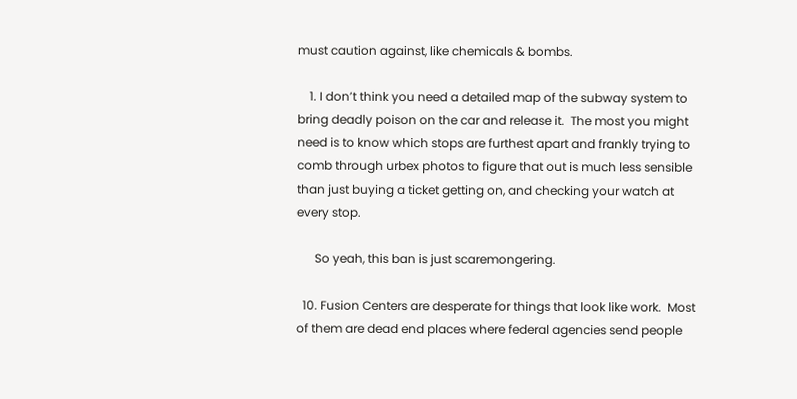must caution against, like chemicals & bombs.

    1. I don’t think you need a detailed map of the subway system to bring deadly poison on the car and release it.  The most you might need is to know which stops are furthest apart and frankly trying to comb through urbex photos to figure that out is much less sensible than just buying a ticket getting on, and checking your watch at every stop.

      So yeah, this ban is just scaremongering.

  10. Fusion Centers are desperate for things that look like work.  Most of them are dead end places where federal agencies send people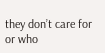they don’t care for or who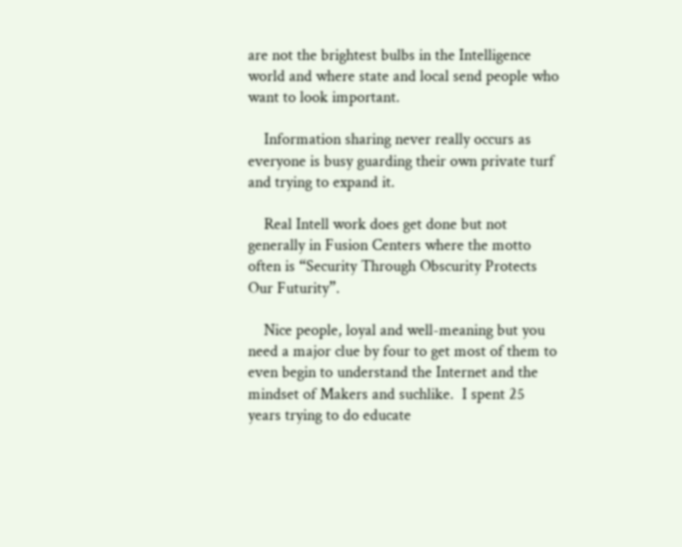are not the brightest bulbs in the Intelligence world and where state and local send people who want to look important.

    Information sharing never really occurs as everyone is busy guarding their own private turf and trying to expand it.

    Real Intell work does get done but not generally in Fusion Centers where the motto often is “Security Through Obscurity Protects Our Futurity”.

    Nice people, loyal and well-meaning but you need a major clue by four to get most of them to even begin to understand the Internet and the mindset of Makers and suchlike.  I spent 25 years trying to do educate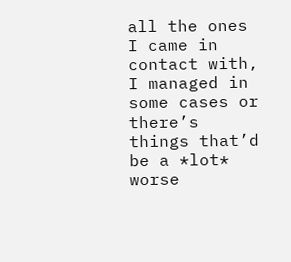all the ones I came in contact with, I managed in some cases or there’s things that’d be a *lot* worse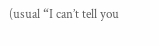(usual “I can’t tell you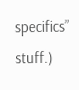specifics” stuff.)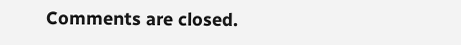Comments are closed.